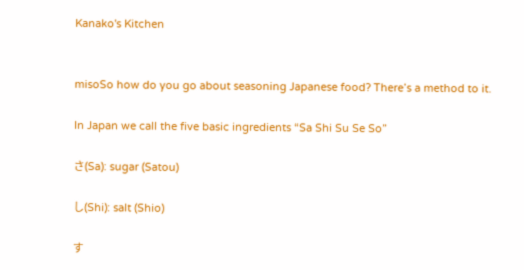Kanako's Kitchen


misoSo how do you go about seasoning Japanese food? There’s a method to it.

In Japan we call the five basic ingredients “Sa Shi Su Se So”

さ(Sa): sugar (Satou)

し(Shi): salt (Shio)

す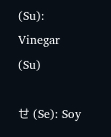(Su): Vinegar (Su)

せ (Se): Soy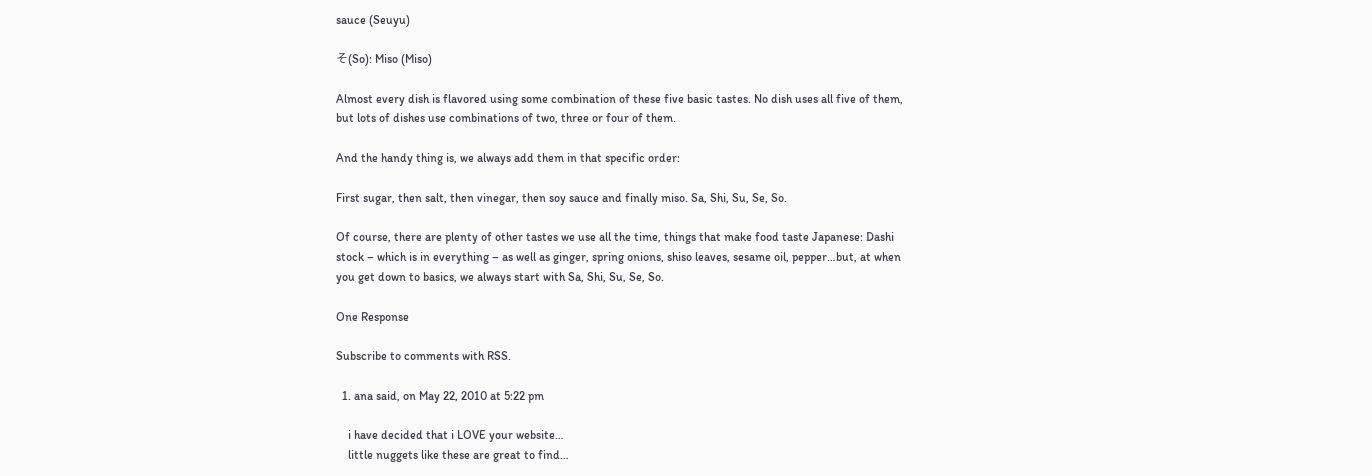sauce (Seuyu)

そ(So): Miso (Miso)

Almost every dish is flavored using some combination of these five basic tastes. No dish uses all five of them, but lots of dishes use combinations of two, three or four of them.

And the handy thing is, we always add them in that specific order:

First sugar, then salt, then vinegar, then soy sauce and finally miso. Sa, Shi, Su, Se, So.

Of course, there are plenty of other tastes we use all the time, things that make food taste Japanese: Dashi stock – which is in everything – as well as ginger, spring onions, shiso leaves, sesame oil, pepper…but, at when you get down to basics, we always start with Sa, Shi, Su, Se, So.

One Response

Subscribe to comments with RSS.

  1. ana said, on May 22, 2010 at 5:22 pm

    i have decided that i LOVE your website…
    little nuggets like these are great to find…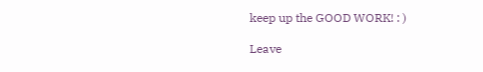keep up the GOOD WORK! : )

Leave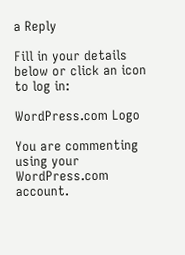a Reply

Fill in your details below or click an icon to log in:

WordPress.com Logo

You are commenting using your WordPress.com account.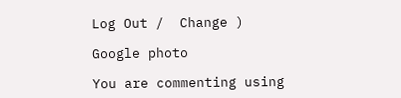Log Out /  Change )

Google photo

You are commenting using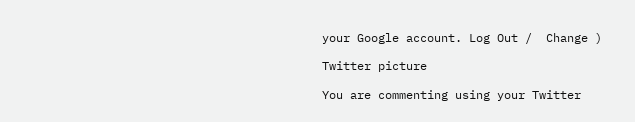your Google account. Log Out /  Change )

Twitter picture

You are commenting using your Twitter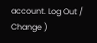account. Log Out /  Change )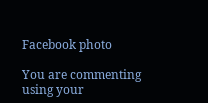Facebook photo

You are commenting using your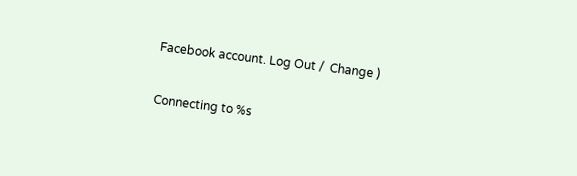Facebook account. Log Out /  Change )

Connecting to %s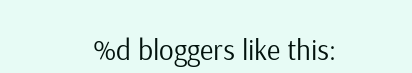%d bloggers like this: